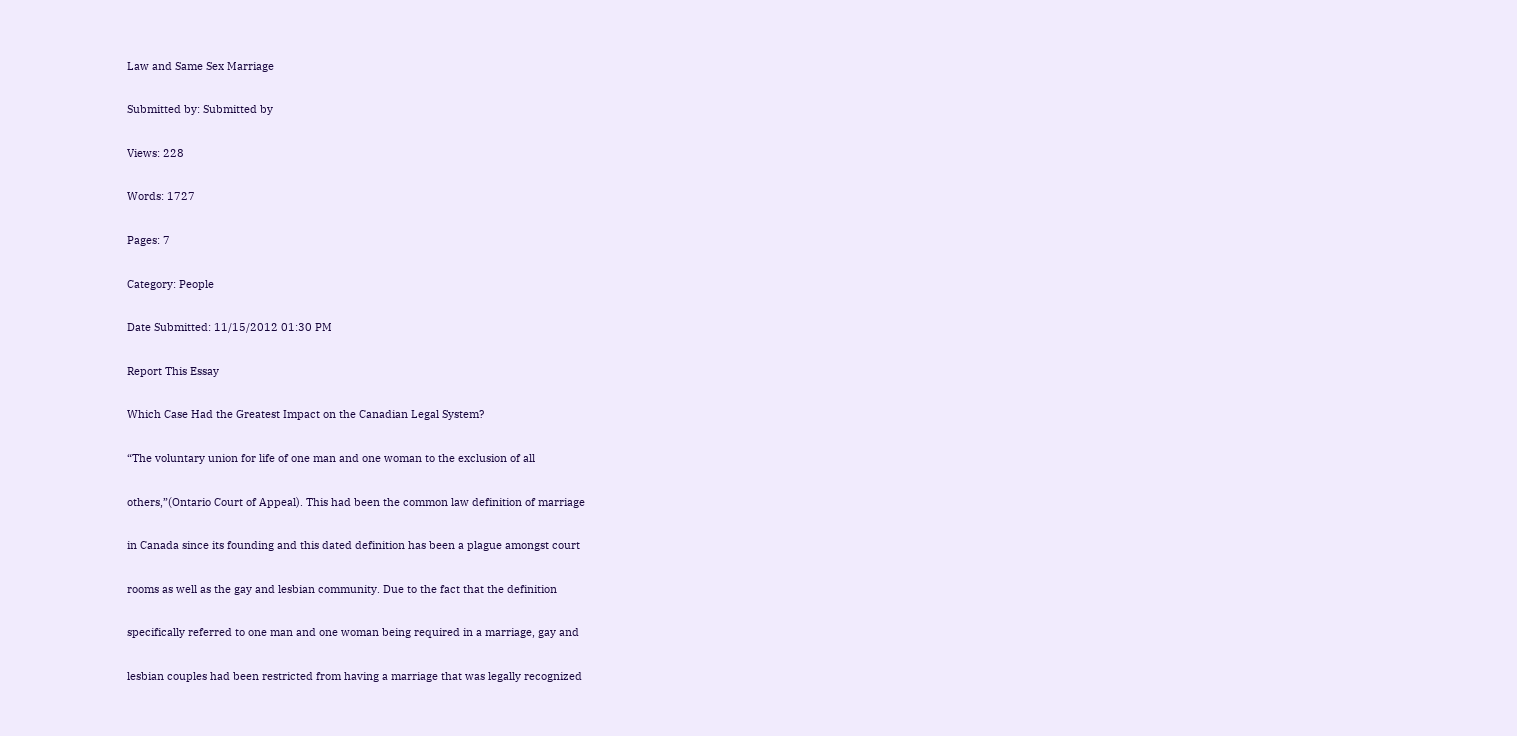Law and Same Sex Marriage

Submitted by: Submitted by

Views: 228

Words: 1727

Pages: 7

Category: People

Date Submitted: 11/15/2012 01:30 PM

Report This Essay

Which Case Had the Greatest Impact on the Canadian Legal System?

“The voluntary union for life of one man and one woman to the exclusion of all

others,”(Ontario Court of Appeal). This had been the common law definition of marriage

in Canada since its founding and this dated definition has been a plague amongst court

rooms as well as the gay and lesbian community. Due to the fact that the definition

specifically referred to one man and one woman being required in a marriage, gay and

lesbian couples had been restricted from having a marriage that was legally recognized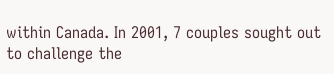within Canada. In 2001, 7 couples sought out to challenge the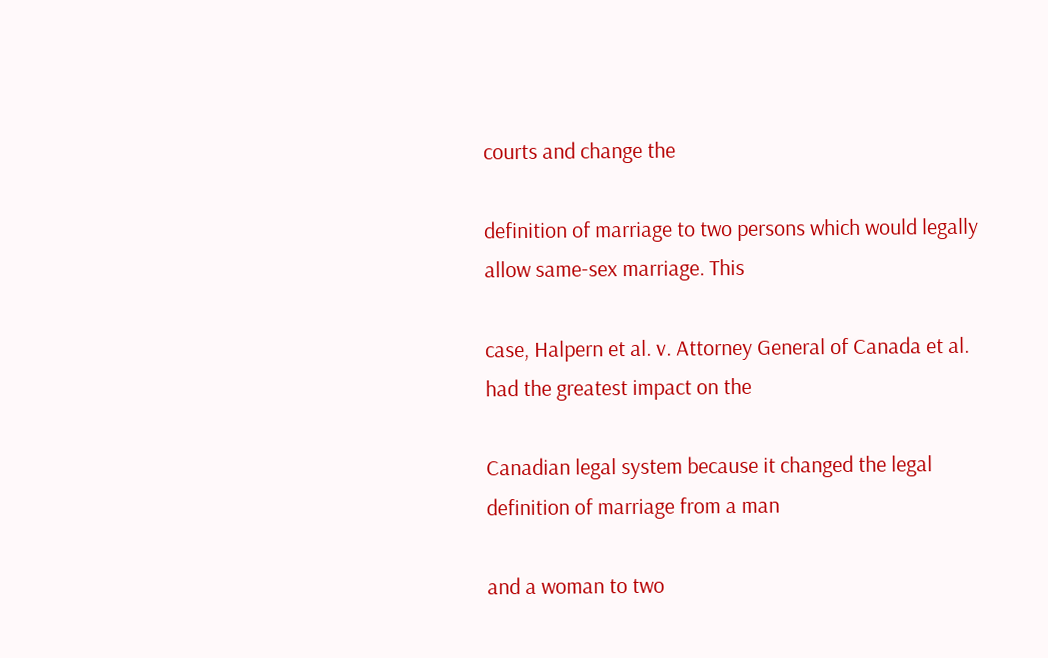courts and change the

definition of marriage to two persons which would legally allow same-sex marriage. This

case, Halpern et al. v. Attorney General of Canada et al. had the greatest impact on the

Canadian legal system because it changed the legal definition of marriage from a man

and a woman to two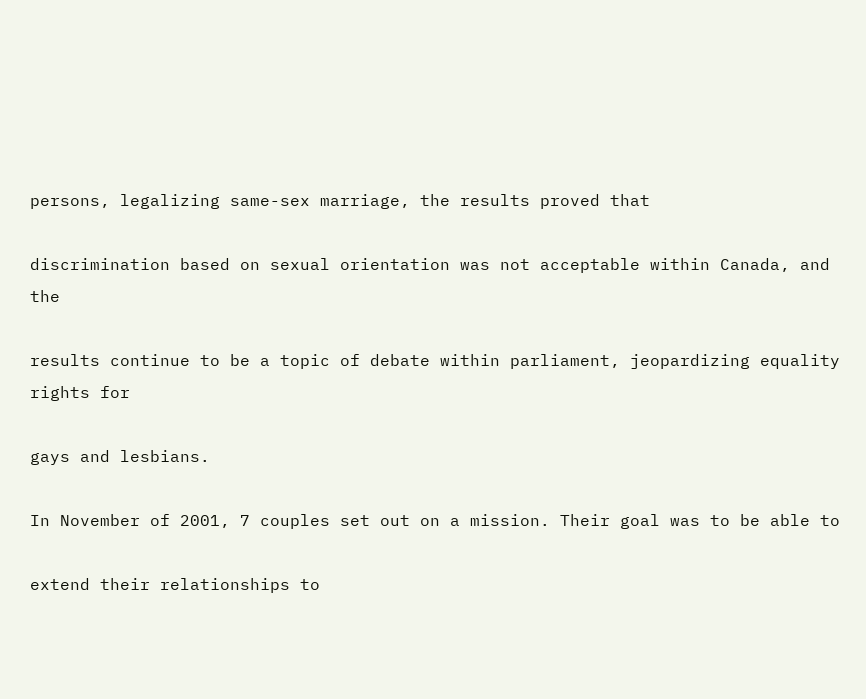persons, legalizing same-sex marriage, the results proved that

discrimination based on sexual orientation was not acceptable within Canada, and the

results continue to be a topic of debate within parliament, jeopardizing equality rights for

gays and lesbians.

In November of 2001, 7 couples set out on a mission. Their goal was to be able to

extend their relationships to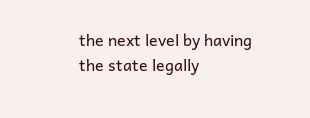the next level by having the state legally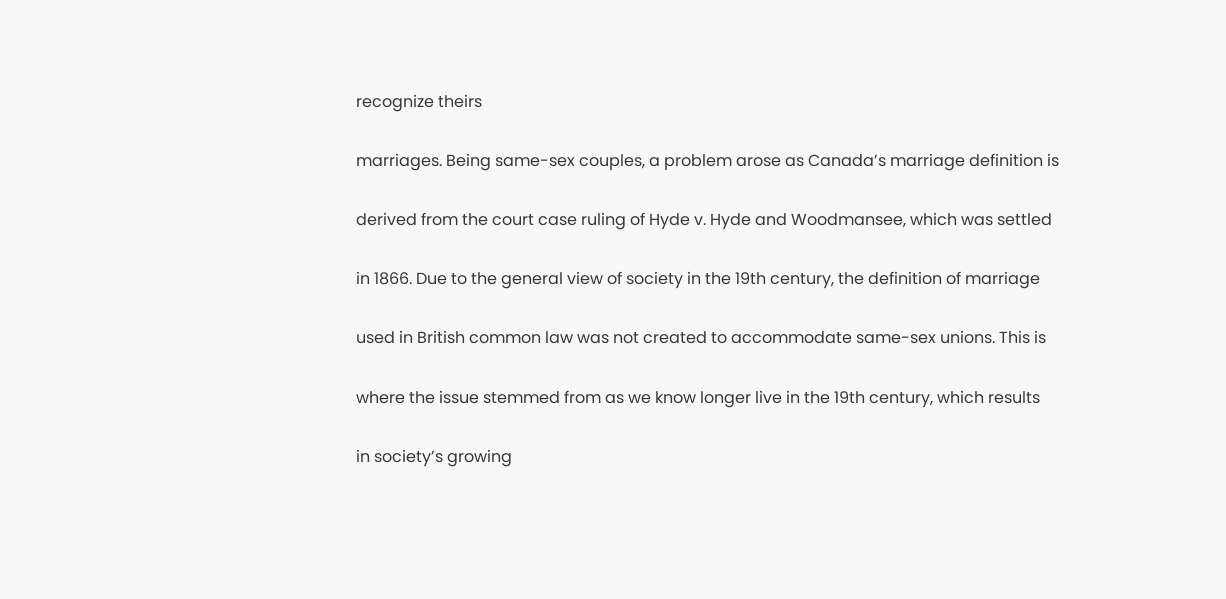recognize theirs

marriages. Being same-sex couples, a problem arose as Canada’s marriage definition is

derived from the court case ruling of Hyde v. Hyde and Woodmansee, which was settled

in 1866. Due to the general view of society in the 19th century, the definition of marriage

used in British common law was not created to accommodate same-sex unions. This is

where the issue stemmed from as we know longer live in the 19th century, which results

in society’s growing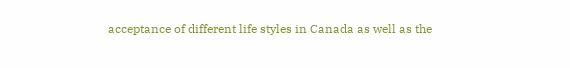acceptance of different life styles in Canada as well as the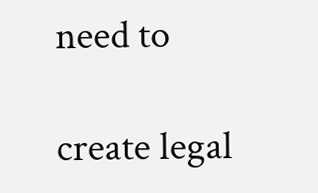need to

create legal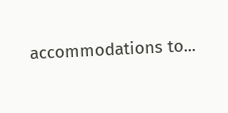accommodations to...